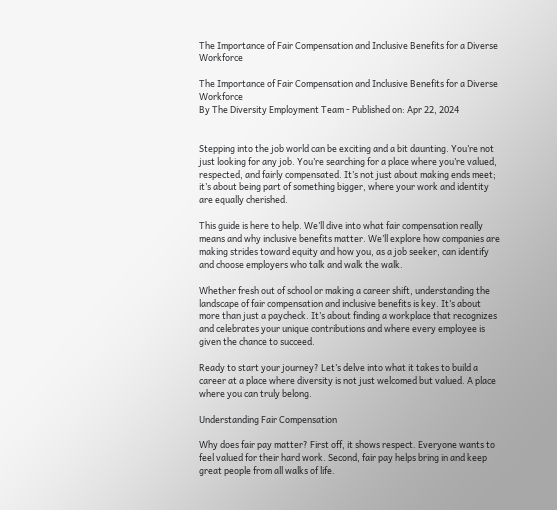The Importance of Fair Compensation and Inclusive Benefits for a Diverse Workforce

The Importance of Fair Compensation and Inclusive Benefits for a Diverse Workforce
By The Diversity Employment Team - Published on: Apr 22, 2024


Stepping into the job world can be exciting and a bit daunting. You’re not just looking for any job. You’re searching for a place where you’re valued, respected, and fairly compensated. It’s not just about making ends meet; it’s about being part of something bigger, where your work and identity are equally cherished.

This guide is here to help. We’ll dive into what fair compensation really means and why inclusive benefits matter. We’ll explore how companies are making strides toward equity and how you, as a job seeker, can identify and choose employers who talk and walk the walk.

Whether fresh out of school or making a career shift, understanding the landscape of fair compensation and inclusive benefits is key. It’s about more than just a paycheck. It’s about finding a workplace that recognizes and celebrates your unique contributions and where every employee is given the chance to succeed.

Ready to start your journey? Let’s delve into what it takes to build a career at a place where diversity is not just welcomed but valued. A place where you can truly belong.

Understanding Fair Compensation

Why does fair pay matter? First off, it shows respect. Everyone wants to feel valued for their hard work. Second, fair pay helps bring in and keep great people from all walks of life.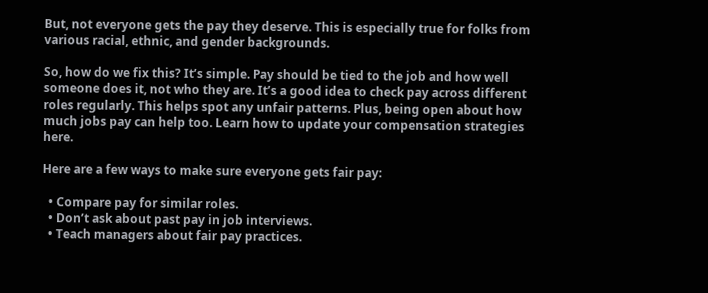But, not everyone gets the pay they deserve. This is especially true for folks from various racial, ethnic, and gender backgrounds.

So, how do we fix this? It’s simple. Pay should be tied to the job and how well someone does it, not who they are. It’s a good idea to check pay across different roles regularly. This helps spot any unfair patterns. Plus, being open about how much jobs pay can help too. Learn how to update your compensation strategies here.

Here are a few ways to make sure everyone gets fair pay:

  • Compare pay for similar roles.
  • Don’t ask about past pay in job interviews.
  • Teach managers about fair pay practices.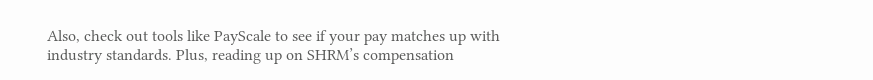Also, check out tools like PayScale to see if your pay matches up with industry standards. Plus, reading up on SHRM’s compensation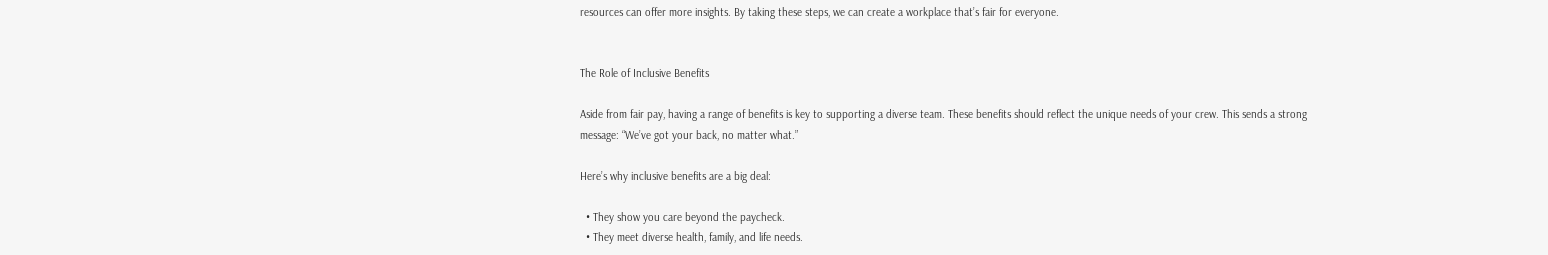resources can offer more insights. By taking these steps, we can create a workplace that’s fair for everyone.


The Role of Inclusive Benefits

Aside from fair pay, having a range of benefits is key to supporting a diverse team. These benefits should reflect the unique needs of your crew. This sends a strong message: “We’ve got your back, no matter what.”

Here’s why inclusive benefits are a big deal:

  • They show you care beyond the paycheck.
  • They meet diverse health, family, and life needs.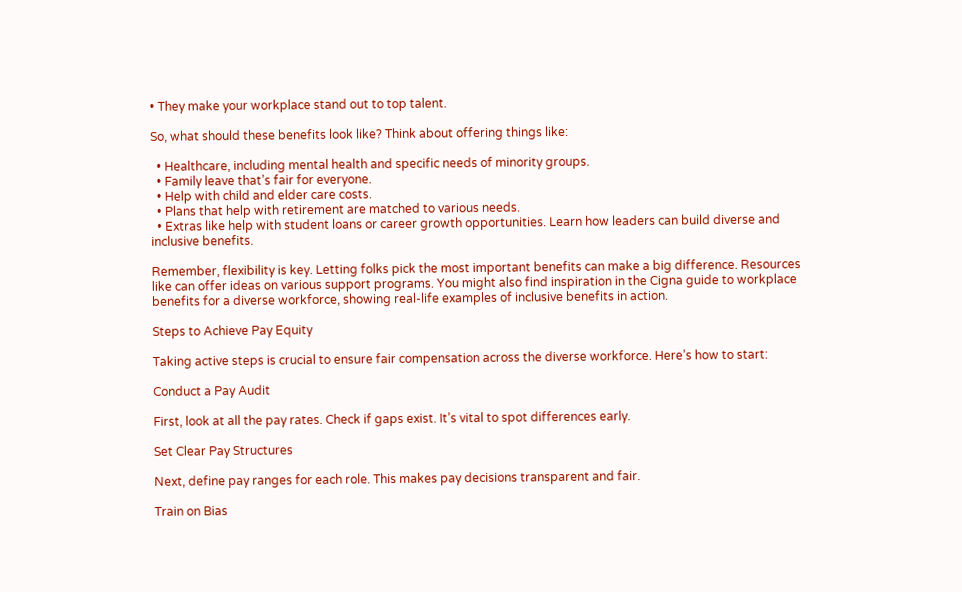• They make your workplace stand out to top talent.

So, what should these benefits look like? Think about offering things like:

  • Healthcare, including mental health and specific needs of minority groups.
  • Family leave that’s fair for everyone.
  • Help with child and elder care costs.
  • Plans that help with retirement are matched to various needs.
  • Extras like help with student loans or career growth opportunities. Learn how leaders can build diverse and inclusive benefits.

Remember, flexibility is key. Letting folks pick the most important benefits can make a big difference. Resources like can offer ideas on various support programs. You might also find inspiration in the Cigna guide to workplace benefits for a diverse workforce, showing real-life examples of inclusive benefits in action.

Steps to Achieve Pay Equity

Taking active steps is crucial to ensure fair compensation across the diverse workforce. Here’s how to start:

Conduct a Pay Audit

First, look at all the pay rates. Check if gaps exist. It’s vital to spot differences early.

Set Clear Pay Structures

Next, define pay ranges for each role. This makes pay decisions transparent and fair.

Train on Bias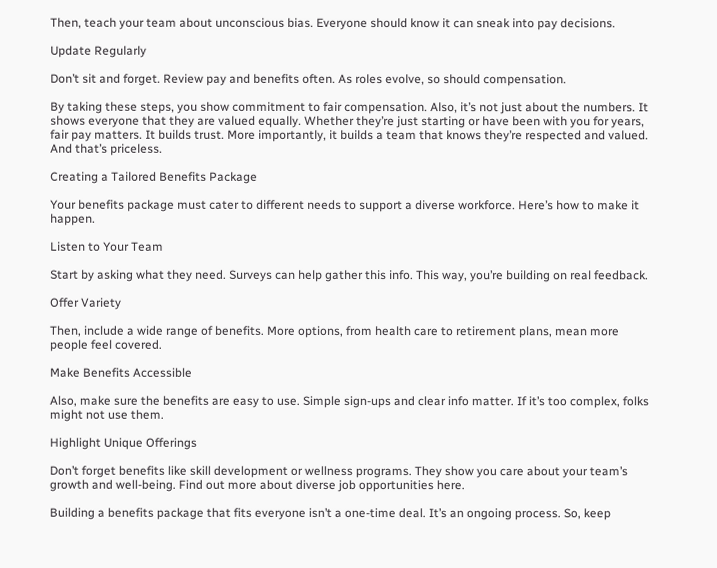Then, teach your team about unconscious bias. Everyone should know it can sneak into pay decisions.

Update Regularly

Don’t sit and forget. Review pay and benefits often. As roles evolve, so should compensation.

By taking these steps, you show commitment to fair compensation. Also, it’s not just about the numbers. It shows everyone that they are valued equally. Whether they’re just starting or have been with you for years, fair pay matters. It builds trust. More importantly, it builds a team that knows they’re respected and valued. And that’s priceless.

Creating a Tailored Benefits Package

Your benefits package must cater to different needs to support a diverse workforce. Here’s how to make it happen.

Listen to Your Team

Start by asking what they need. Surveys can help gather this info. This way, you’re building on real feedback.

Offer Variety

Then, include a wide range of benefits. More options, from health care to retirement plans, mean more people feel covered.

Make Benefits Accessible

Also, make sure the benefits are easy to use. Simple sign-ups and clear info matter. If it’s too complex, folks might not use them.

Highlight Unique Offerings

Don’t forget benefits like skill development or wellness programs. They show you care about your team’s growth and well-being. Find out more about diverse job opportunities here.

Building a benefits package that fits everyone isn’t a one-time deal. It’s an ongoing process. So, keep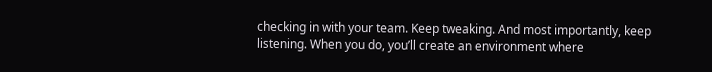checking in with your team. Keep tweaking. And most importantly, keep listening. When you do, you’ll create an environment where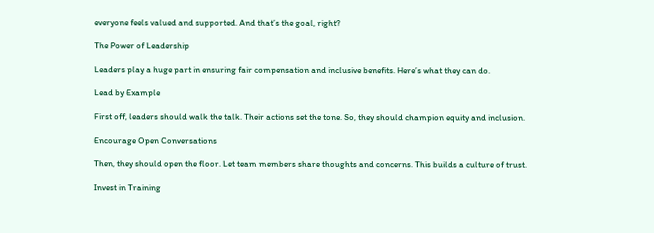everyone feels valued and supported. And that’s the goal, right?

The Power of Leadership

Leaders play a huge part in ensuring fair compensation and inclusive benefits. Here’s what they can do.

Lead by Example

First off, leaders should walk the talk. Their actions set the tone. So, they should champion equity and inclusion.

Encourage Open Conversations

Then, they should open the floor. Let team members share thoughts and concerns. This builds a culture of trust.

Invest in Training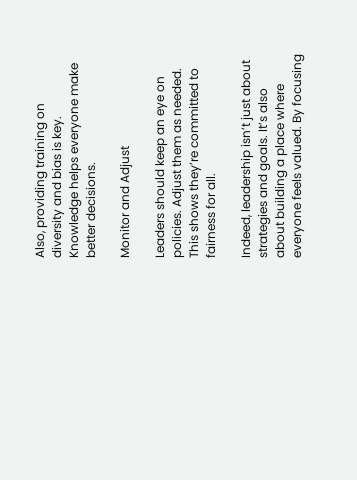Also, providing training on diversity and bias is key. Knowledge helps everyone make better decisions.

Monitor and Adjust

Leaders should keep an eye on policies. Adjust them as needed. This shows they’re committed to fairness for all.

Indeed, leadership isn’t just about strategies and goals. It’s also about building a place where everyone feels valued. By focusing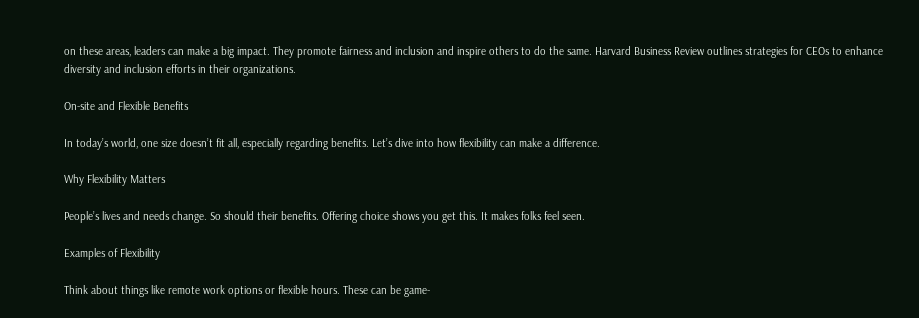on these areas, leaders can make a big impact. They promote fairness and inclusion and inspire others to do the same. Harvard Business Review outlines strategies for CEOs to enhance diversity and inclusion efforts in their organizations.

On-site and Flexible Benefits

In today’s world, one size doesn’t fit all, especially regarding benefits. Let’s dive into how flexibility can make a difference.

Why Flexibility Matters

People’s lives and needs change. So should their benefits. Offering choice shows you get this. It makes folks feel seen.

Examples of Flexibility

Think about things like remote work options or flexible hours. These can be game-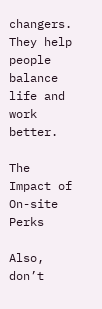changers. They help people balance life and work better.

The Impact of On-site Perks

Also, don’t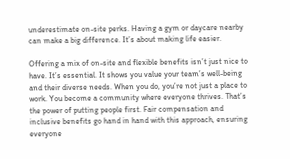underestimate on-site perks. Having a gym or daycare nearby can make a big difference. It’s about making life easier.

Offering a mix of on-site and flexible benefits isn’t just nice to have. It’s essential. It shows you value your team’s well-being and their diverse needs. When you do, you’re not just a place to work. You become a community where everyone thrives. That’s the power of putting people first. Fair compensation and inclusive benefits go hand in hand with this approach, ensuring everyone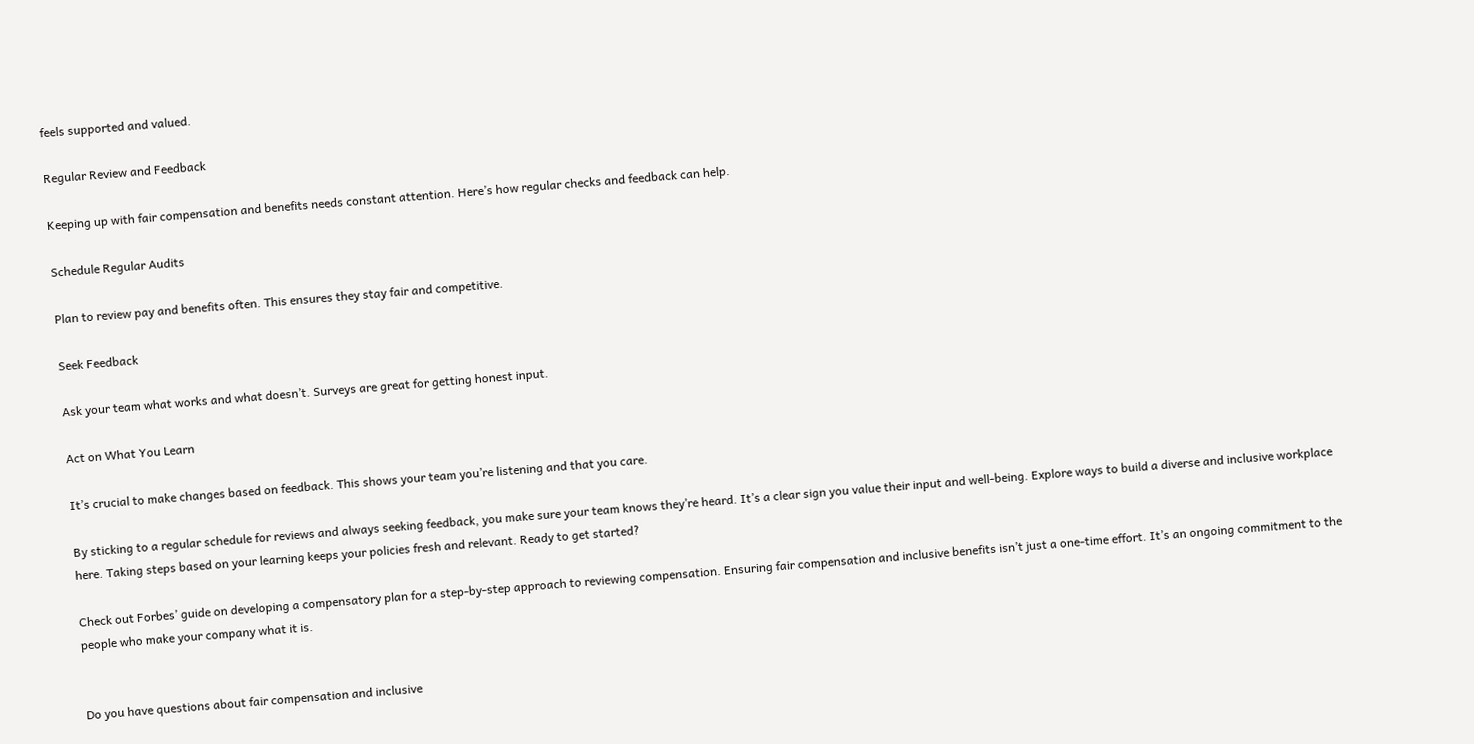feels supported and valued.

Regular Review and Feedback

Keeping up with fair compensation and benefits needs constant attention. Here’s how regular checks and feedback can help.

Schedule Regular Audits

Plan to review pay and benefits often. This ensures they stay fair and competitive.

Seek Feedback

Ask your team what works and what doesn’t. Surveys are great for getting honest input.

Act on What You Learn

It’s crucial to make changes based on feedback. This shows your team you’re listening and that you care.

By sticking to a regular schedule for reviews and always seeking feedback, you make sure your team knows they’re heard. It’s a clear sign you value their input and well-being. Explore ways to build a diverse and inclusive workplace here. Taking steps based on your learning keeps your policies fresh and relevant. Ready to get started?

Check out Forbes’ guide on developing a compensatory plan for a step-by-step approach to reviewing compensation. Ensuring fair compensation and inclusive benefits isn’t just a one-time effort. It’s an ongoing commitment to the people who make your company what it is.


Do you have questions about fair compensation and inclusive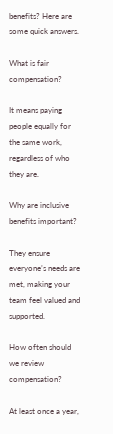benefits? Here are some quick answers.

What is fair compensation?

It means paying people equally for the same work, regardless of who they are.

Why are inclusive benefits important?

They ensure everyone’s needs are met, making your team feel valued and supported.

How often should we review compensation?

At least once a year,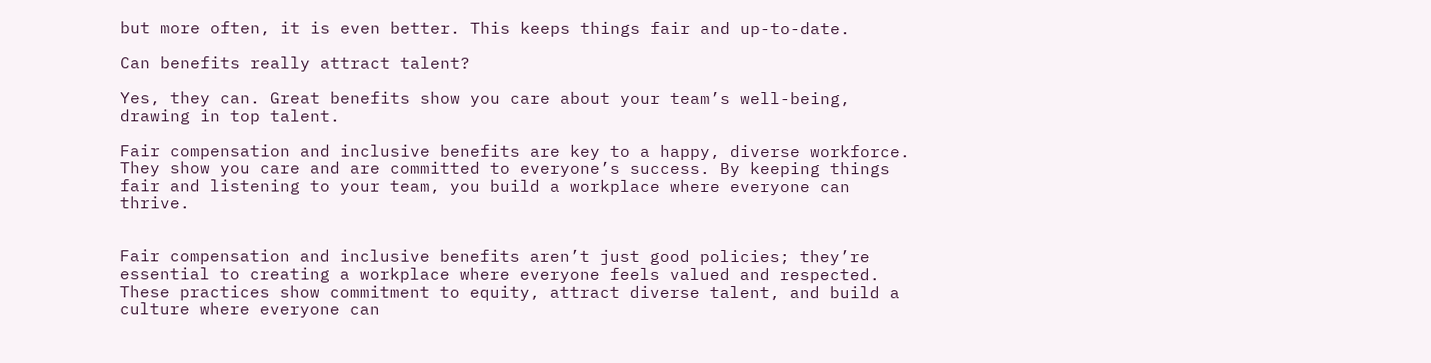but more often, it is even better. This keeps things fair and up-to-date.

Can benefits really attract talent?

Yes, they can. Great benefits show you care about your team’s well-being, drawing in top talent.

Fair compensation and inclusive benefits are key to a happy, diverse workforce. They show you care and are committed to everyone’s success. By keeping things fair and listening to your team, you build a workplace where everyone can thrive.


Fair compensation and inclusive benefits aren’t just good policies; they’re essential to creating a workplace where everyone feels valued and respected. These practices show commitment to equity, attract diverse talent, and build a culture where everyone can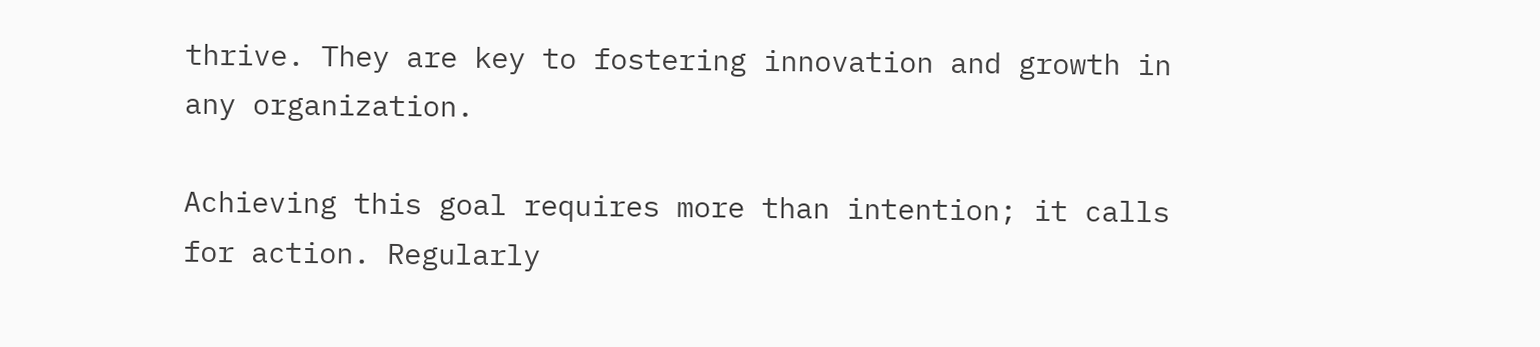thrive. They are key to fostering innovation and growth in any organization.

Achieving this goal requires more than intention; it calls for action. Regularly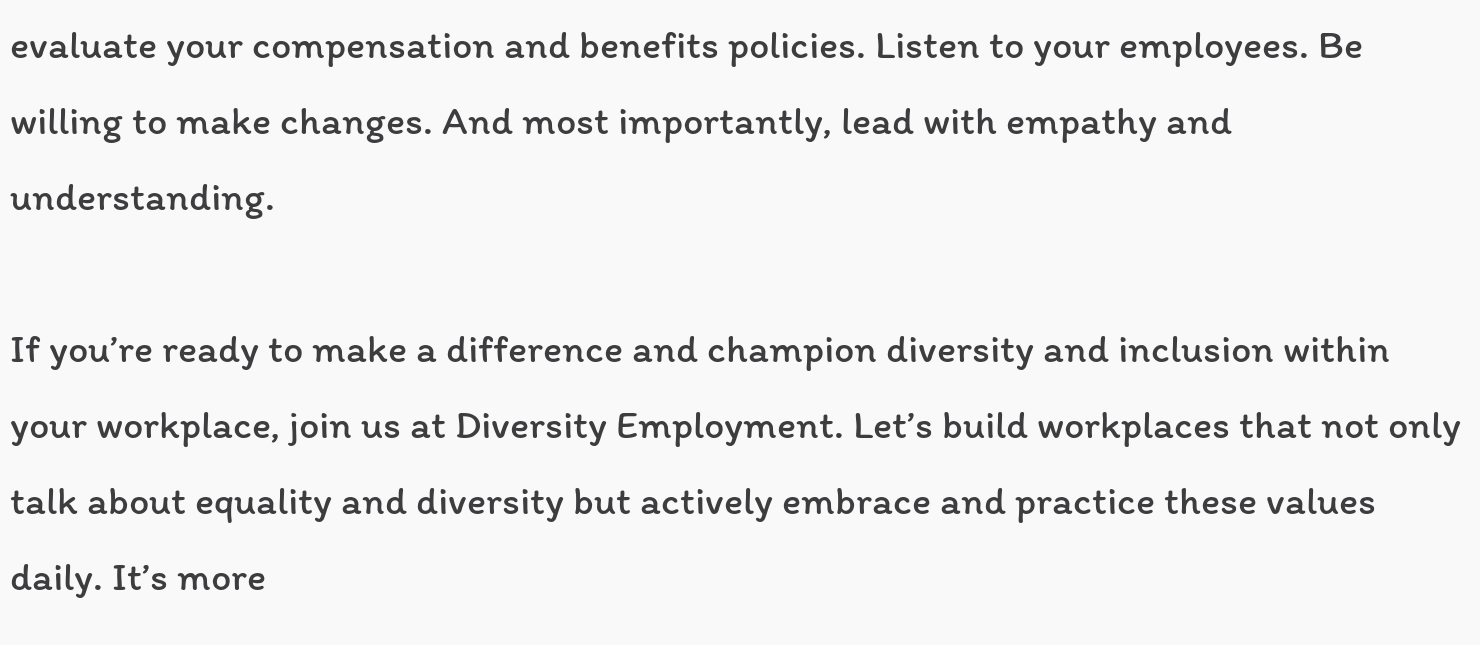evaluate your compensation and benefits policies. Listen to your employees. Be willing to make changes. And most importantly, lead with empathy and understanding.

If you’re ready to make a difference and champion diversity and inclusion within your workplace, join us at Diversity Employment. Let’s build workplaces that not only talk about equality and diversity but actively embrace and practice these values daily. It’s more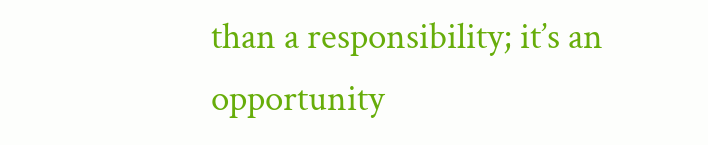than a responsibility; it’s an opportunity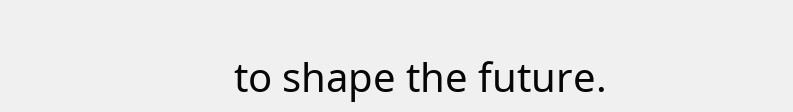to shape the future.